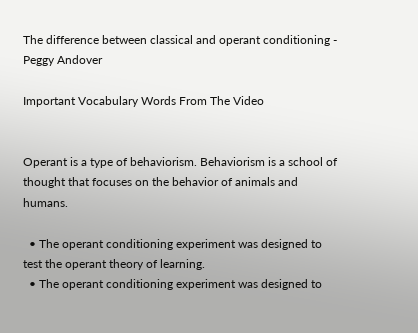The difference between classical and operant conditioning - Peggy Andover

Important Vocabulary Words From The Video


Operant is a type of behaviorism. Behaviorism is a school of thought that focuses on the behavior of animals and humans.

  • The operant conditioning experiment was designed to test the operant theory of learning.
  • The operant conditioning experiment was designed to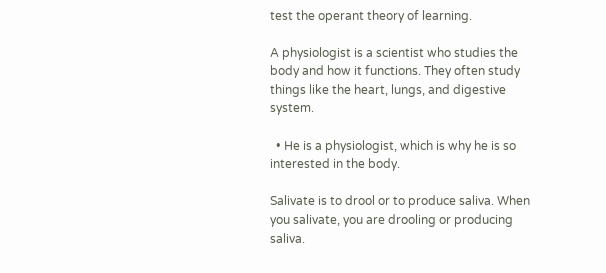test the operant theory of learning.

A physiologist is a scientist who studies the body and how it functions. They often study things like the heart, lungs, and digestive system.

  • He is a physiologist, which is why he is so interested in the body.

Salivate is to drool or to produce saliva. When you salivate, you are drooling or producing saliva.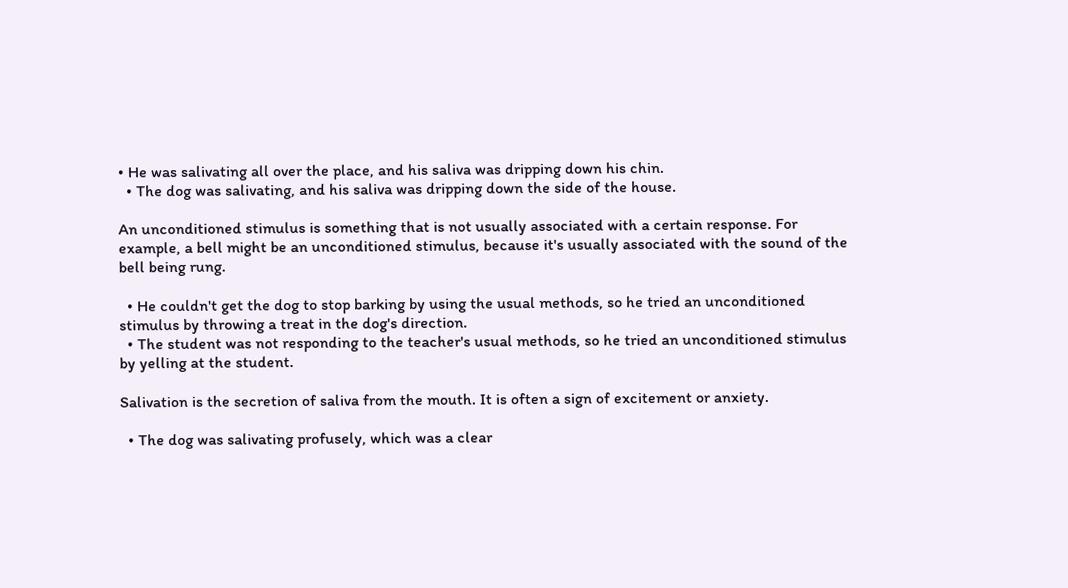• He was salivating all over the place, and his saliva was dripping down his chin.
  • The dog was salivating, and his saliva was dripping down the side of the house.

An unconditioned stimulus is something that is not usually associated with a certain response. For example, a bell might be an unconditioned stimulus, because it's usually associated with the sound of the bell being rung.

  • He couldn't get the dog to stop barking by using the usual methods, so he tried an unconditioned stimulus by throwing a treat in the dog's direction.
  • The student was not responding to the teacher's usual methods, so he tried an unconditioned stimulus by yelling at the student.

Salivation is the secretion of saliva from the mouth. It is often a sign of excitement or anxiety.

  • The dog was salivating profusely, which was a clear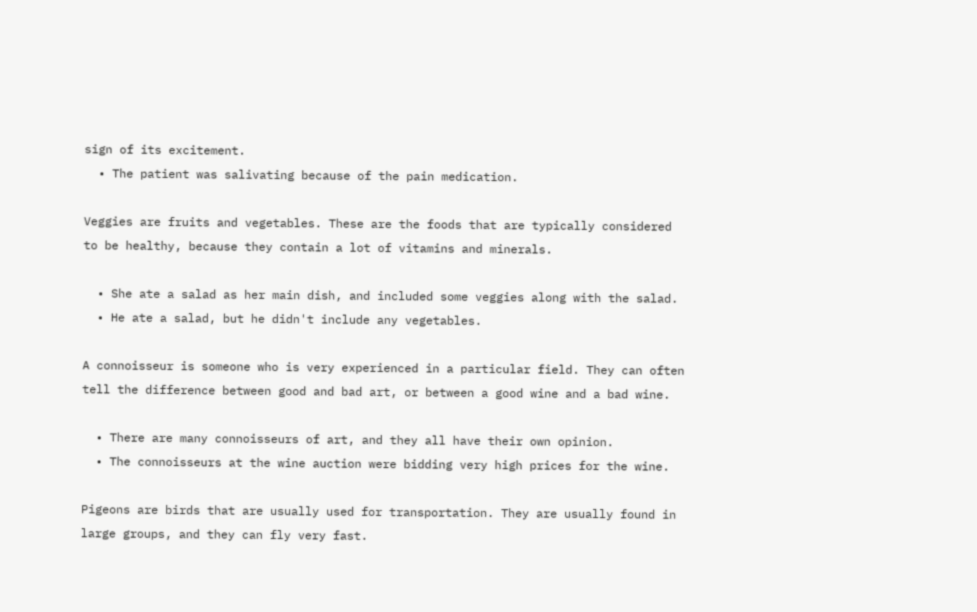sign of its excitement.
  • The patient was salivating because of the pain medication.

Veggies are fruits and vegetables. These are the foods that are typically considered to be healthy, because they contain a lot of vitamins and minerals.

  • She ate a salad as her main dish, and included some veggies along with the salad.
  • He ate a salad, but he didn't include any vegetables.

A connoisseur is someone who is very experienced in a particular field. They can often tell the difference between good and bad art, or between a good wine and a bad wine.

  • There are many connoisseurs of art, and they all have their own opinion.
  • The connoisseurs at the wine auction were bidding very high prices for the wine.

Pigeons are birds that are usually used for transportation. They are usually found in large groups, and they can fly very fast.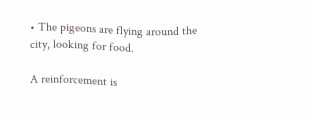• The pigeons are flying around the city, looking for food.

A reinforcement is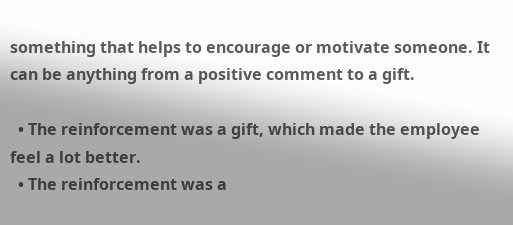something that helps to encourage or motivate someone. It can be anything from a positive comment to a gift.

  • The reinforcement was a gift, which made the employee feel a lot better.
  • The reinforcement was a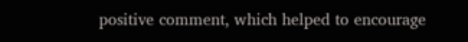positive comment, which helped to encourage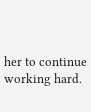her to continue working hard.